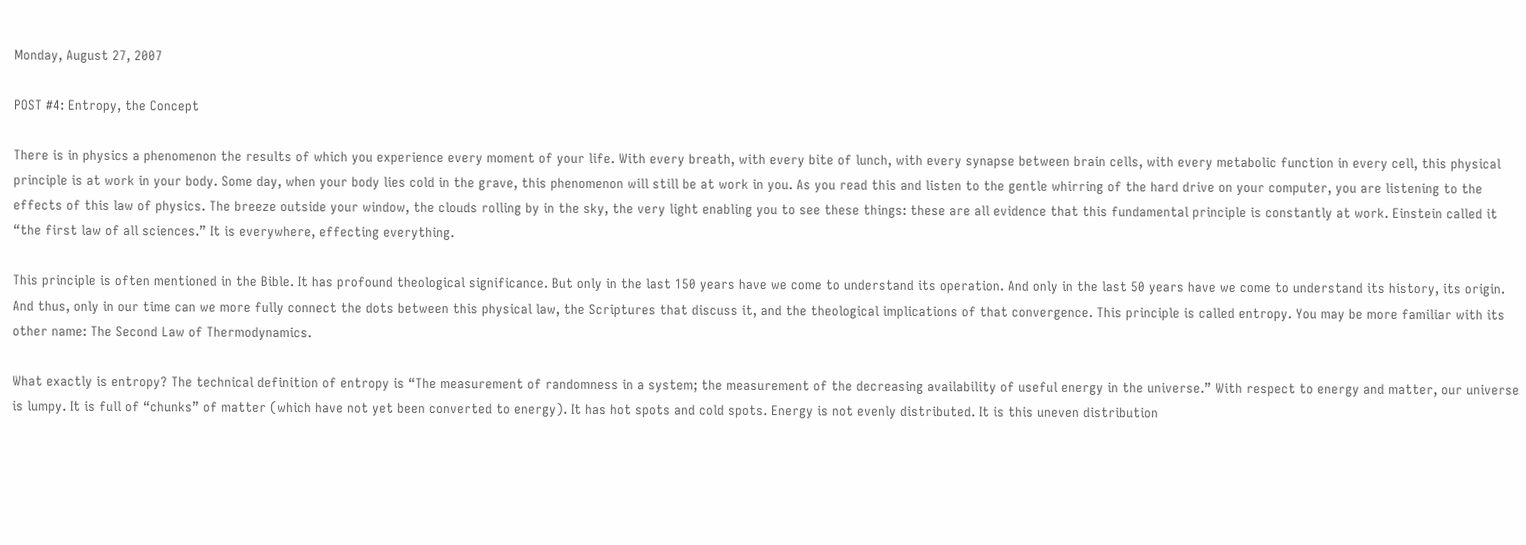Monday, August 27, 2007

POST #4: Entropy, the Concept

There is in physics a phenomenon the results of which you experience every moment of your life. With every breath, with every bite of lunch, with every synapse between brain cells, with every metabolic function in every cell, this physical principle is at work in your body. Some day, when your body lies cold in the grave, this phenomenon will still be at work in you. As you read this and listen to the gentle whirring of the hard drive on your computer, you are listening to the effects of this law of physics. The breeze outside your window, the clouds rolling by in the sky, the very light enabling you to see these things: these are all evidence that this fundamental principle is constantly at work. Einstein called it “the first law of all sciences.” It is everywhere, effecting everything.

This principle is often mentioned in the Bible. It has profound theological significance. But only in the last 150 years have we come to understand its operation. And only in the last 50 years have we come to understand its history, its origin. And thus, only in our time can we more fully connect the dots between this physical law, the Scriptures that discuss it, and the theological implications of that convergence. This principle is called entropy. You may be more familiar with its other name: The Second Law of Thermodynamics.

What exactly is entropy? The technical definition of entropy is “The measurement of randomness in a system; the measurement of the decreasing availability of useful energy in the universe.” With respect to energy and matter, our universe is lumpy. It is full of “chunks” of matter (which have not yet been converted to energy). It has hot spots and cold spots. Energy is not evenly distributed. It is this uneven distribution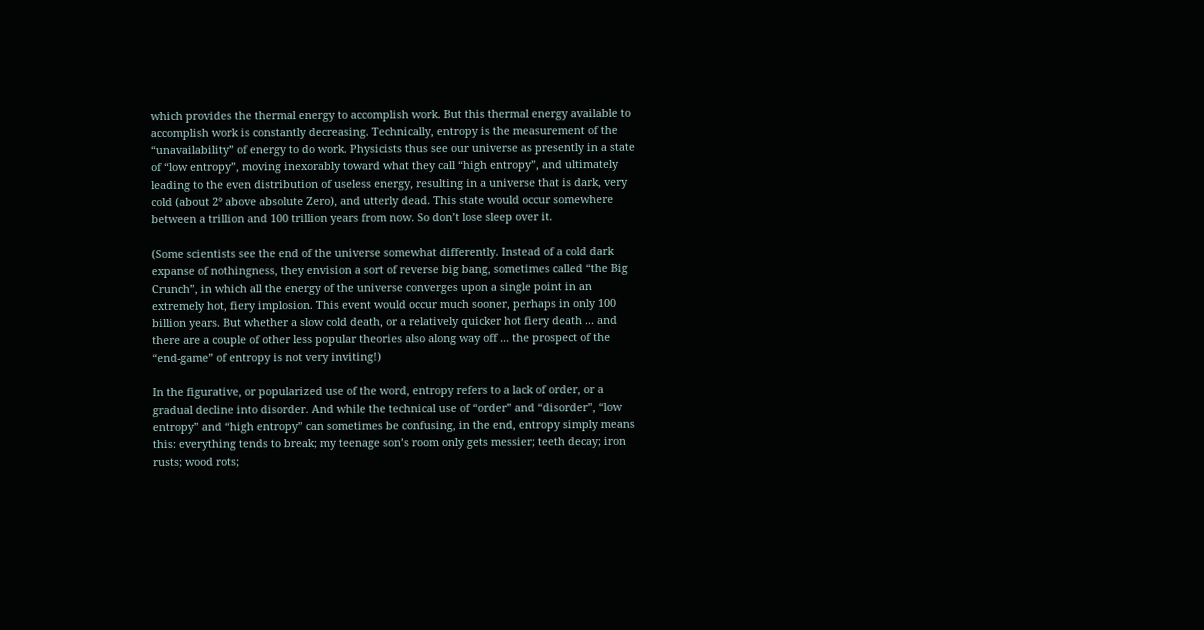which provides the thermal energy to accomplish work. But this thermal energy available to accomplish work is constantly decreasing. Technically, entropy is the measurement of the “unavailability” of energy to do work. Physicists thus see our universe as presently in a state of “low entropy”, moving inexorably toward what they call “high entropy”, and ultimately leading to the even distribution of useless energy, resulting in a universe that is dark, very cold (about 2° above absolute Zero), and utterly dead. This state would occur somewhere between a trillion and 100 trillion years from now. So don’t lose sleep over it.

(Some scientists see the end of the universe somewhat differently. Instead of a cold dark expanse of nothingness, they envision a sort of reverse big bang, sometimes called “the Big Crunch”, in which all the energy of the universe converges upon a single point in an extremely hot, fiery implosion. This event would occur much sooner, perhaps in only 100 billion years. But whether a slow cold death, or a relatively quicker hot fiery death ... and there are a couple of other less popular theories also along way off ... the prospect of the “end-game” of entropy is not very inviting!)

In the figurative, or popularized use of the word, entropy refers to a lack of order, or a gradual decline into disorder. And while the technical use of “order” and “disorder”, “low entropy” and “high entropy” can sometimes be confusing, in the end, entropy simply means this: everything tends to break; my teenage son’s room only gets messier; teeth decay; iron rusts; wood rots;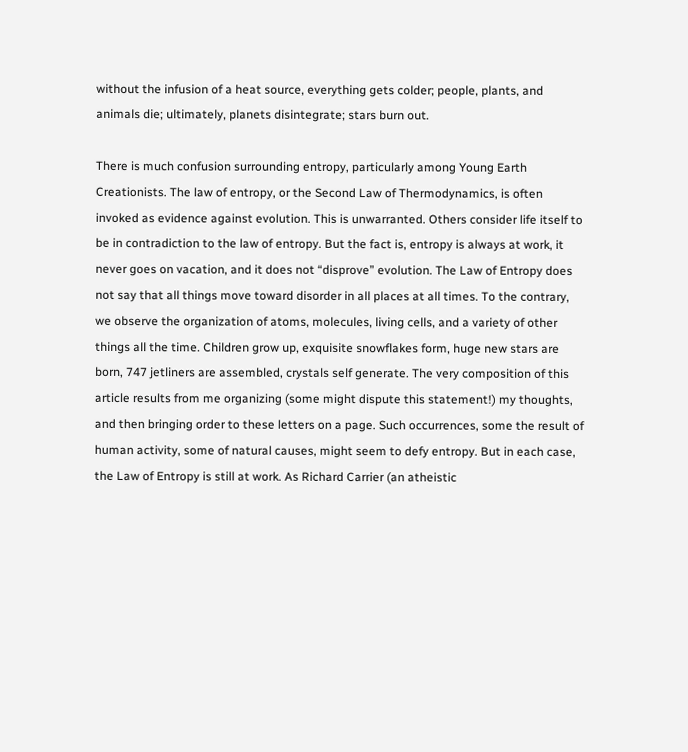without the infusion of a heat source, everything gets colder; people, plants, and animals die; ultimately, planets disintegrate; stars burn out.

There is much confusion surrounding entropy, particularly among Young Earth Creationists. The law of entropy, or the Second Law of Thermodynamics, is often invoked as evidence against evolution. This is unwarranted. Others consider life itself to be in contradiction to the law of entropy. But the fact is, entropy is always at work, it never goes on vacation, and it does not “disprove” evolution. The Law of Entropy does not say that all things move toward disorder in all places at all times. To the contrary, we observe the organization of atoms, molecules, living cells, and a variety of other things all the time. Children grow up, exquisite snowflakes form, huge new stars are born, 747 jetliners are assembled, crystals self generate. The very composition of this article results from me organizing (some might dispute this statement!) my thoughts, and then bringing order to these letters on a page. Such occurrences, some the result of human activity, some of natural causes, might seem to defy entropy. But in each case, the Law of Entropy is still at work. As Richard Carrier (an atheistic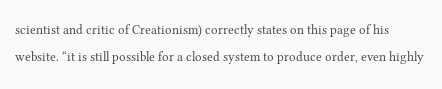scientist and critic of Creationism) correctly states on this page of his website. “it is still possible for a closed system to produce order, even highly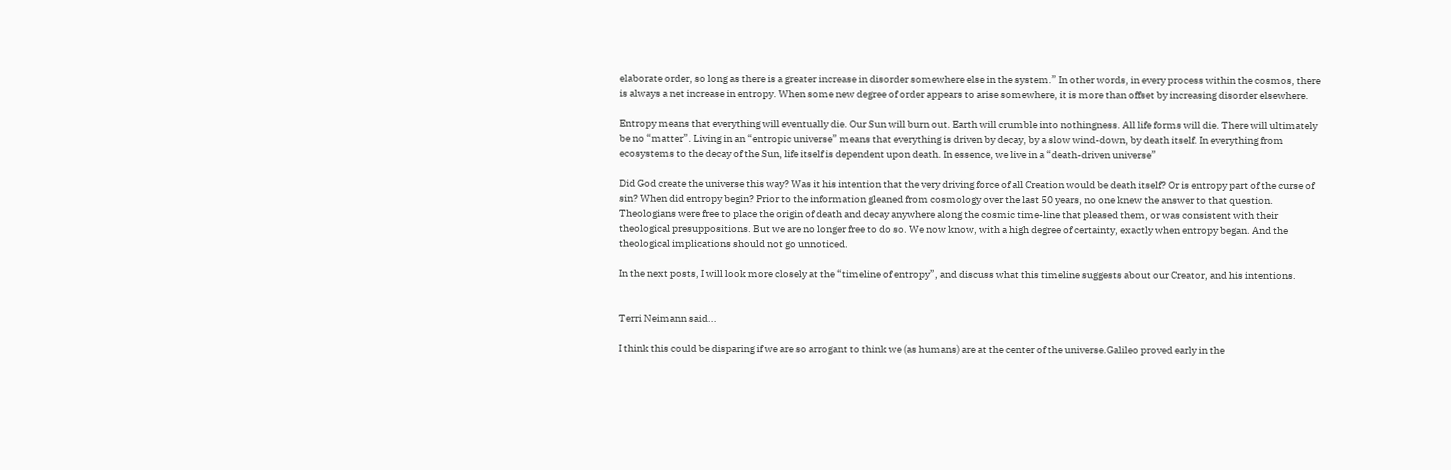elaborate order, so long as there is a greater increase in disorder somewhere else in the system.” In other words, in every process within the cosmos, there is always a net increase in entropy. When some new degree of order appears to arise somewhere, it is more than offset by increasing disorder elsewhere.

Entropy means that everything will eventually die. Our Sun will burn out. Earth will crumble into nothingness. All life forms will die. There will ultimately be no “matter”. Living in an “entropic universe” means that everything is driven by decay, by a slow wind-down, by death itself. In everything from ecosystems to the decay of the Sun, life itself is dependent upon death. In essence, we live in a “death-driven universe”

Did God create the universe this way? Was it his intention that the very driving force of all Creation would be death itself? Or is entropy part of the curse of sin? When did entropy begin? Prior to the information gleaned from cosmology over the last 50 years, no one knew the answer to that question. Theologians were free to place the origin of death and decay anywhere along the cosmic time-line that pleased them, or was consistent with their theological presuppositions. But we are no longer free to do so. We now know, with a high degree of certainty, exactly when entropy began. And the theological implications should not go unnoticed.

In the next posts, I will look more closely at the “timeline of entropy”, and discuss what this timeline suggests about our Creator, and his intentions.


Terri Neimann said...

I think this could be disparing if we are so arrogant to think we (as humans) are at the center of the universe.Galileo proved early in the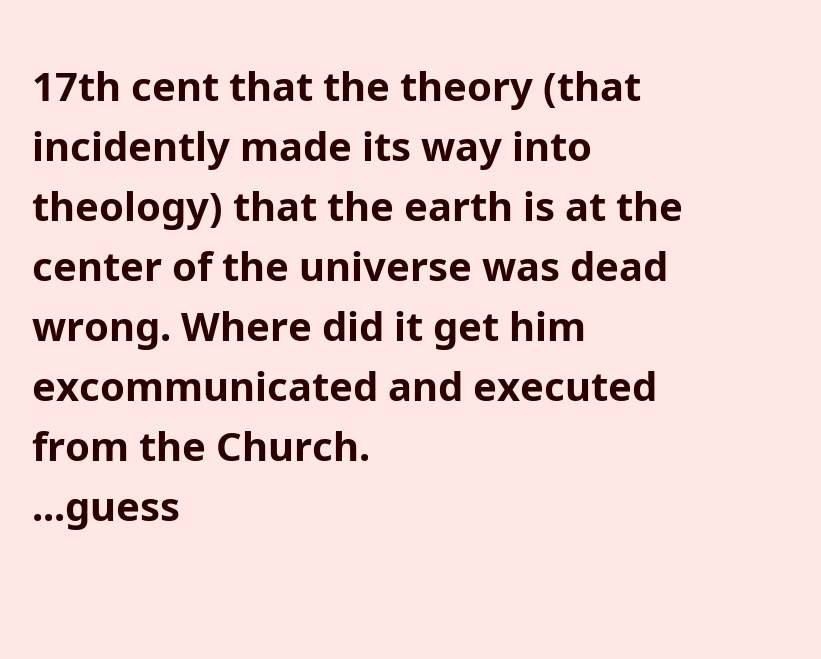17th cent that the theory (that incidently made its way into theology) that the earth is at the center of the universe was dead wrong. Where did it get him excommunicated and executed from the Church.
...guess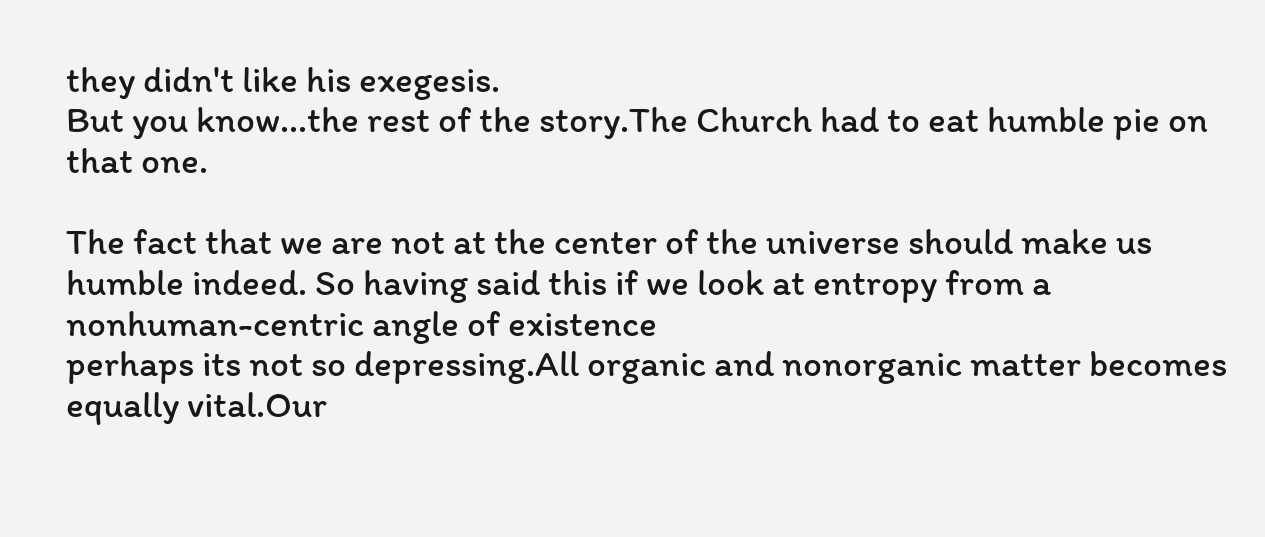they didn't like his exegesis.
But you know...the rest of the story.The Church had to eat humble pie on that one.

The fact that we are not at the center of the universe should make us humble indeed. So having said this if we look at entropy from a nonhuman-centric angle of existence
perhaps its not so depressing.All organic and nonorganic matter becomes equally vital.Our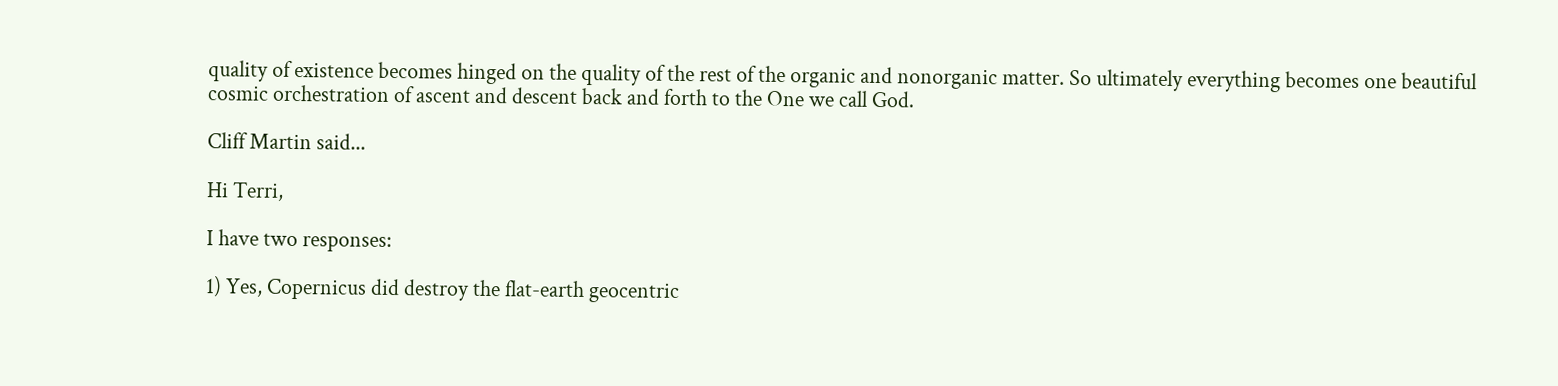quality of existence becomes hinged on the quality of the rest of the organic and nonorganic matter. So ultimately everything becomes one beautiful cosmic orchestration of ascent and descent back and forth to the One we call God.

Cliff Martin said...

Hi Terri,

I have two responses:

1) Yes, Copernicus did destroy the flat-earth geocentric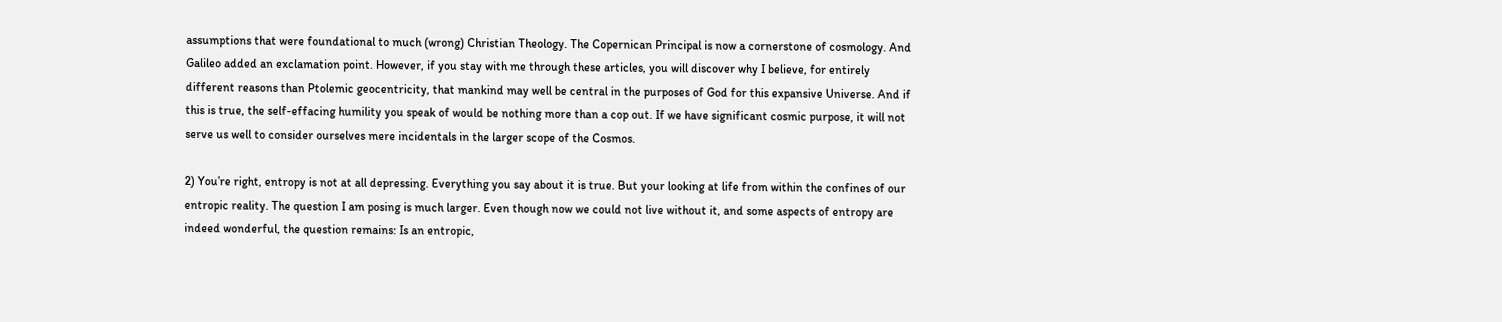assumptions that were foundational to much (wrong) Christian Theology. The Copernican Principal is now a cornerstone of cosmology. And Galileo added an exclamation point. However, if you stay with me through these articles, you will discover why I believe, for entirely different reasons than Ptolemic geocentricity, that mankind may well be central in the purposes of God for this expansive Universe. And if this is true, the self-effacing humility you speak of would be nothing more than a cop out. If we have significant cosmic purpose, it will not serve us well to consider ourselves mere incidentals in the larger scope of the Cosmos.

2) You’re right, entropy is not at all depressing. Everything you say about it is true. But your looking at life from within the confines of our entropic reality. The question I am posing is much larger. Even though now we could not live without it, and some aspects of entropy are indeed wonderful, the question remains: Is an entropic,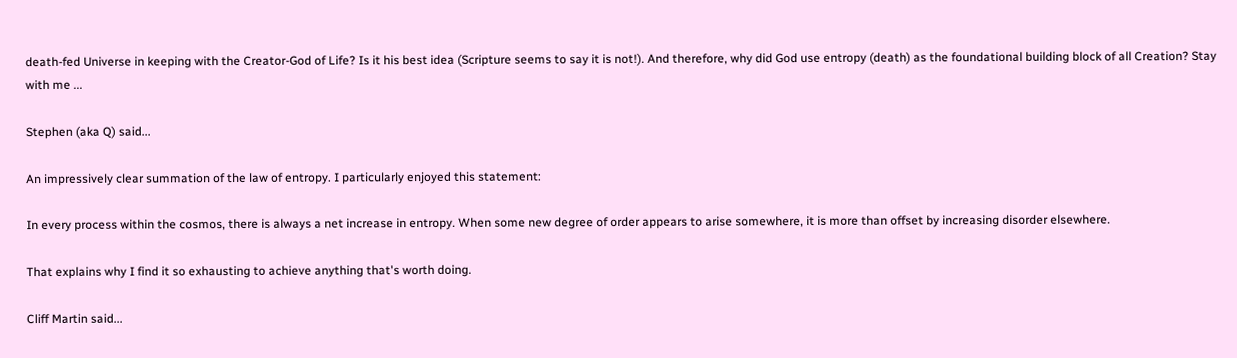death-fed Universe in keeping with the Creator-God of Life? Is it his best idea (Scripture seems to say it is not!). And therefore, why did God use entropy (death) as the foundational building block of all Creation? Stay with me ...

Stephen (aka Q) said...

An impressively clear summation of the law of entropy. I particularly enjoyed this statement:

In every process within the cosmos, there is always a net increase in entropy. When some new degree of order appears to arise somewhere, it is more than offset by increasing disorder elsewhere.

That explains why I find it so exhausting to achieve anything that's worth doing.

Cliff Martin said...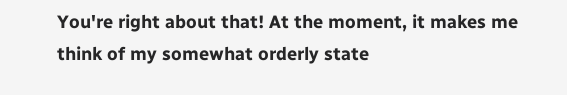You're right about that! At the moment, it makes me think of my somewhat orderly state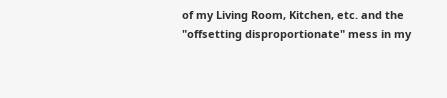of my Living Room, Kitchen, etc. and the "offsetting disproportionate" mess in my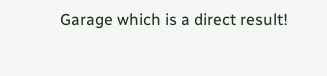Garage which is a direct result!